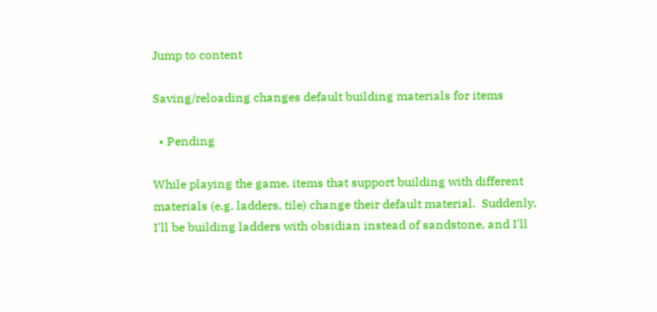Jump to content

Saving/reloading changes default building materials for items

  • Pending

While playing the game, items that support building with different materials (e.g. ladders, tile) change their default material.  Suddenly, I'll be building ladders with obsidian instead of sandstone, and I'll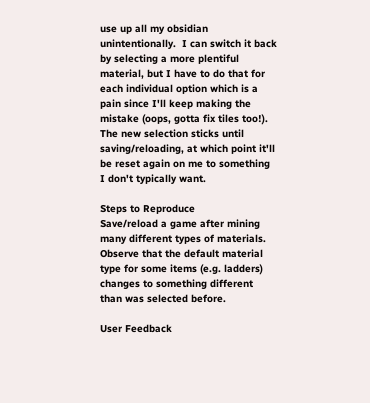use up all my obsidian unintentionally.  I can switch it back by selecting a more plentiful material, but I have to do that for each individual option which is a pain since I'll keep making the mistake (oops, gotta fix tiles too!).  The new selection sticks until saving/reloading, at which point it'll be reset again on me to something I don't typically want.

Steps to Reproduce
Save/reload a game after mining many different types of materials. Observe that the default material type for some items (e.g. ladders) changes to something different than was selected before.

User Feedback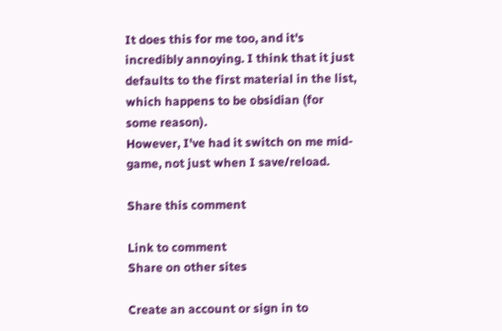It does this for me too, and it's incredibly annoying. I think that it just defaults to the first material in the list, which happens to be obsidian (for some reason).
However, I've had it switch on me mid-game, not just when I save/reload.

Share this comment

Link to comment
Share on other sites

Create an account or sign in to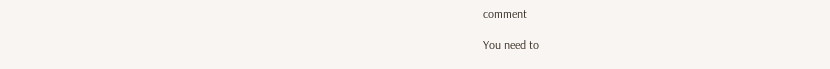comment

You need to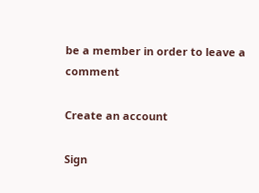be a member in order to leave a comment

Create an account

Sign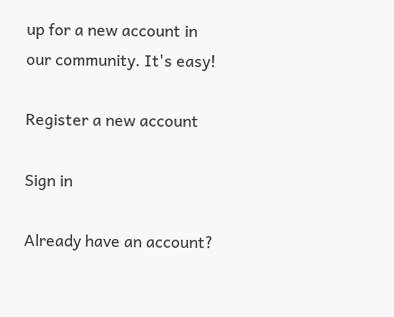up for a new account in our community. It's easy!

Register a new account

Sign in

Already have an account?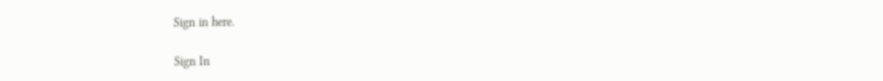Sign in here.

Sign In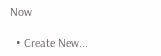Now

  • Create New...